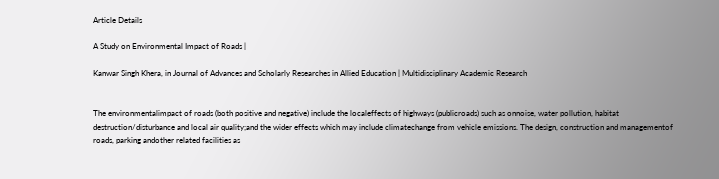Article Details

A Study on Environmental Impact of Roads |

Kanwar Singh Khera, in Journal of Advances and Scholarly Researches in Allied Education | Multidisciplinary Academic Research


The environmentalimpact of roads (both positive and negative) include the localeffects of highways (publicroads) such as onnoise, water pollution, habitat destruction/disturbance and local air quality;and the wider effects which may include climatechange from vehicle emissions. The design, construction and managementof roads, parking andother related facilities as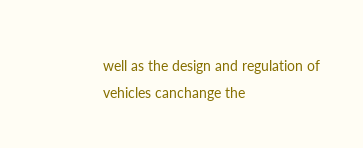well as the design and regulation of vehicles canchange the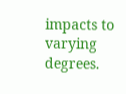impacts to varying degrees.